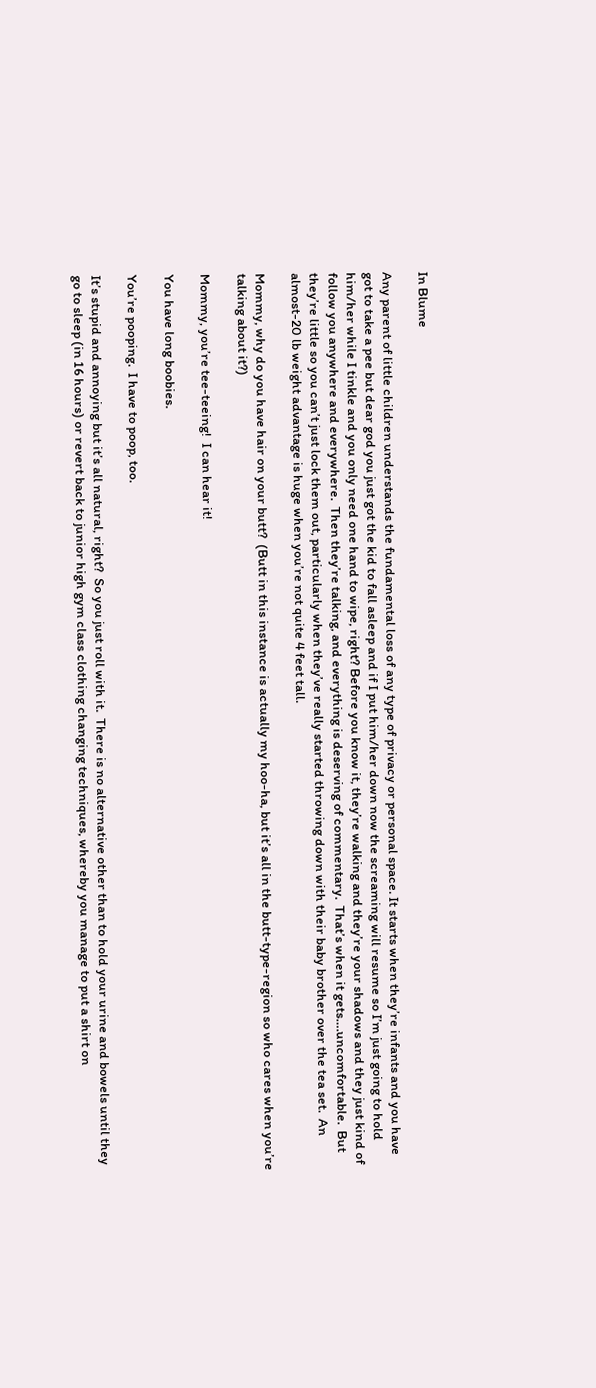In Blume

Any parent of little children understands the fundamental loss of any type of privacy or personal space. It starts when they’re infants and you have got to take a pee but dear god you just got the kid to fall asleep and if I put him/her down now the screaming will resume so I’m just going to hold him/her while I tinkle and you only need one hand to wipe, right? Before you know it, they’re walking and they’re your shadows and they just kind of follow you anywhere and everywhere.  Then they’re talking, and everything is deserving of commentary.  That’s when it gets….uncomfortable.  But they’re little so you can’t just lock them out, particularly when they’ve really started throwing down with their baby brother over the tea set.  An almost-20 lb weight advantage is huge when you’re not quite 4 feet tall.

Mommy, why do you have hair on your butt?  (Butt in this instance is actually my hoo-ha, but it’s all in the butt-type-region so who cares when you’re talking about it?)

Mommy, you’re tee-teeing!  I can hear it!

You have long boobies.

You’re pooping.  I have to poop, too.

It’s stupid and annoying but it’s all natural, right?  So you just roll with it.  There is no alternative other than to hold your urine and bowels until they go to sleep (in 16 hours) or revert back to junior high gym class clothing changing techniques, whereby you manage to put a shirt on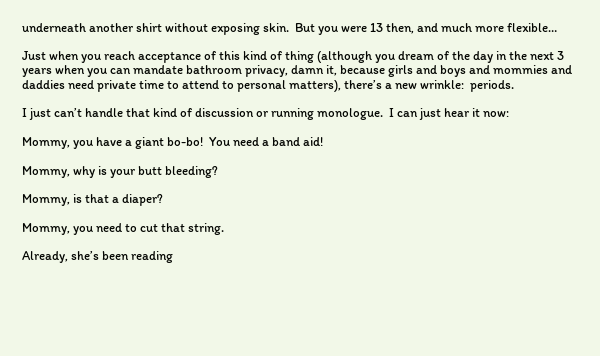underneath another shirt without exposing skin.  But you were 13 then, and much more flexible…

Just when you reach acceptance of this kind of thing (although you dream of the day in the next 3 years when you can mandate bathroom privacy, damn it, because girls and boys and mommies and daddies need private time to attend to personal matters), there’s a new wrinkle:  periods.

I just can’t handle that kind of discussion or running monologue.  I can just hear it now:

Mommy, you have a giant bo-bo!  You need a band aid!

Mommy, why is your butt bleeding?

Mommy, is that a diaper?

Mommy, you need to cut that string.

Already, she’s been reading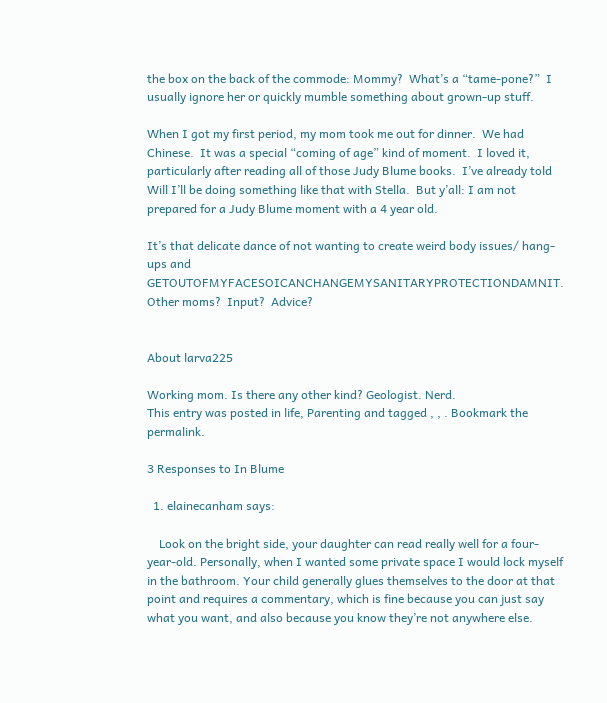the box on the back of the commode: Mommy?  What’s a “tame-pone?”  I usually ignore her or quickly mumble something about grown-up stuff.

When I got my first period, my mom took me out for dinner.  We had Chinese.  It was a special “coming of age” kind of moment.  I loved it, particularly after reading all of those Judy Blume books.  I’ve already told Will I’ll be doing something like that with Stella.  But y’all: I am not prepared for a Judy Blume moment with a 4 year old.

It’s that delicate dance of not wanting to create weird body issues/ hang-ups and GETOUTOFMYFACESOICANCHANGEMYSANITARYPROTECTIONDAMNIT.  Other moms?  Input?  Advice?


About larva225

Working mom. Is there any other kind? Geologist. Nerd.
This entry was posted in life, Parenting and tagged , , . Bookmark the permalink.

3 Responses to In Blume

  1. elainecanham says:

    Look on the bright side, your daughter can read really well for a four-year-old. Personally, when I wanted some private space I would lock myself in the bathroom. Your child generally glues themselves to the door at that point and requires a commentary, which is fine because you can just say what you want, and also because you know they’re not anywhere else.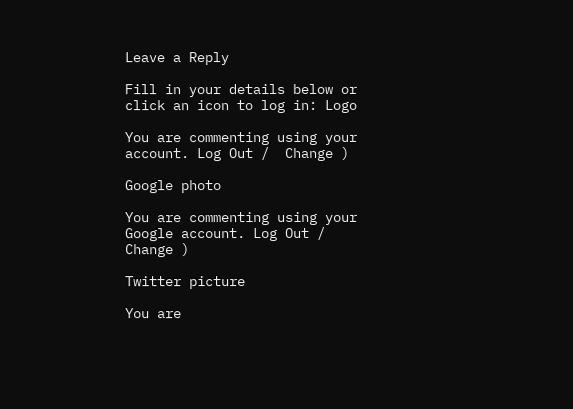Leave a Reply

Fill in your details below or click an icon to log in: Logo

You are commenting using your account. Log Out /  Change )

Google photo

You are commenting using your Google account. Log Out /  Change )

Twitter picture

You are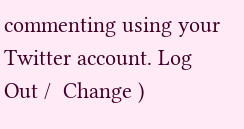commenting using your Twitter account. Log Out /  Change )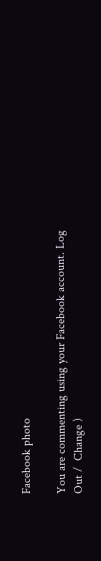Facebook photo

You are commenting using your Facebook account. Log Out /  Change )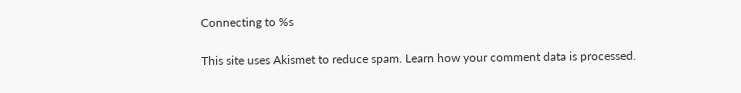Connecting to %s

This site uses Akismet to reduce spam. Learn how your comment data is processed.